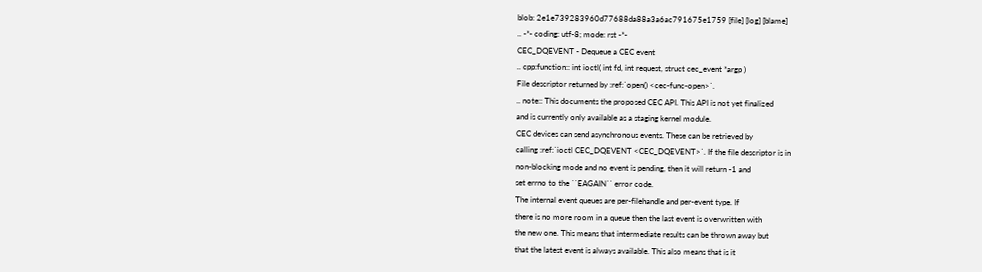blob: 2e1e739283960d77688da88a3a6ac791675e1759 [file] [log] [blame]
.. -*- coding: utf-8; mode: rst -*-
CEC_DQEVENT - Dequeue a CEC event
.. cpp:function:: int ioctl( int fd, int request, struct cec_event *argp )
File descriptor returned by :ref:`open() <cec-func-open>`.
.. note:: This documents the proposed CEC API. This API is not yet finalized
and is currently only available as a staging kernel module.
CEC devices can send asynchronous events. These can be retrieved by
calling :ref:`ioctl CEC_DQEVENT <CEC_DQEVENT>`. If the file descriptor is in
non-blocking mode and no event is pending, then it will return -1 and
set errno to the ``EAGAIN`` error code.
The internal event queues are per-filehandle and per-event type. If
there is no more room in a queue then the last event is overwritten with
the new one. This means that intermediate results can be thrown away but
that the latest event is always available. This also means that is it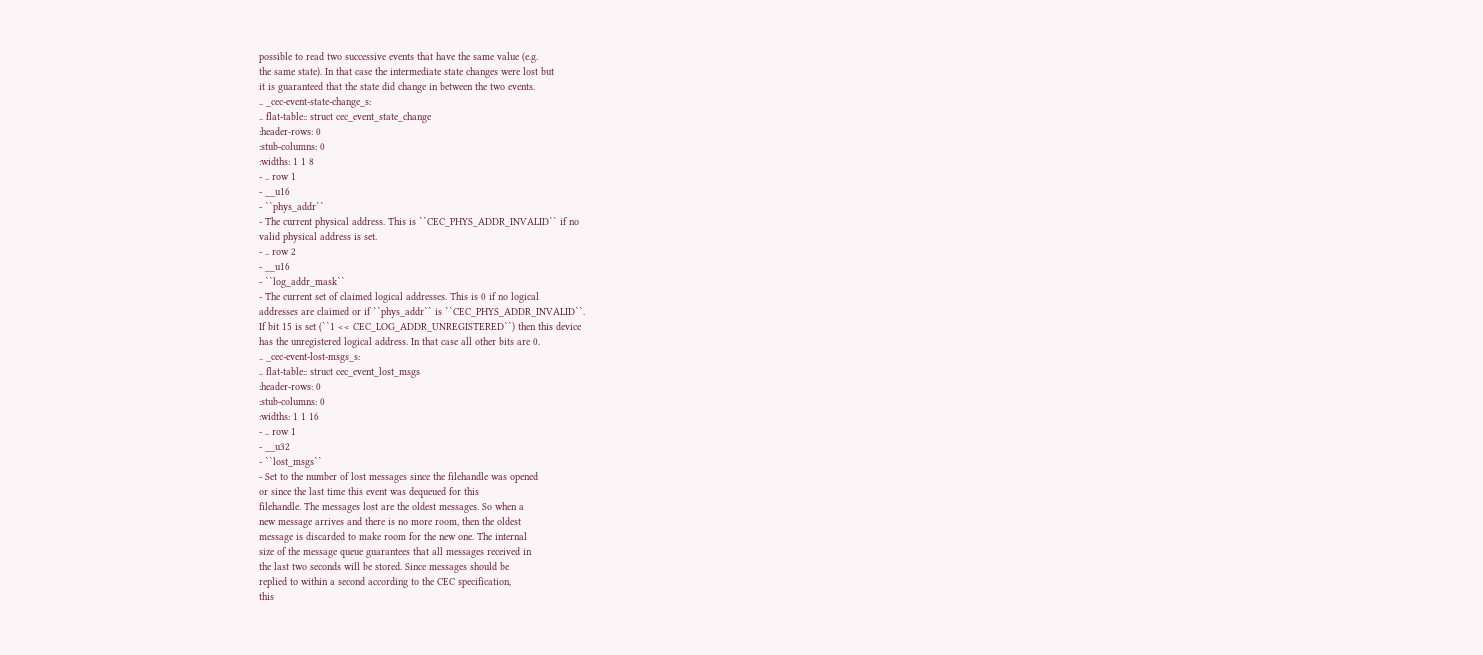possible to read two successive events that have the same value (e.g.
the same state). In that case the intermediate state changes were lost but
it is guaranteed that the state did change in between the two events.
.. _cec-event-state-change_s:
.. flat-table:: struct cec_event_state_change
:header-rows: 0
:stub-columns: 0
:widths: 1 1 8
- .. row 1
- __u16
- ``phys_addr``
- The current physical address. This is ``CEC_PHYS_ADDR_INVALID`` if no
valid physical address is set.
- .. row 2
- __u16
- ``log_addr_mask``
- The current set of claimed logical addresses. This is 0 if no logical
addresses are claimed or if ``phys_addr`` is ``CEC_PHYS_ADDR_INVALID``.
If bit 15 is set (``1 << CEC_LOG_ADDR_UNREGISTERED``) then this device
has the unregistered logical address. In that case all other bits are 0.
.. _cec-event-lost-msgs_s:
.. flat-table:: struct cec_event_lost_msgs
:header-rows: 0
:stub-columns: 0
:widths: 1 1 16
- .. row 1
- __u32
- ``lost_msgs``
- Set to the number of lost messages since the filehandle was opened
or since the last time this event was dequeued for this
filehandle. The messages lost are the oldest messages. So when a
new message arrives and there is no more room, then the oldest
message is discarded to make room for the new one. The internal
size of the message queue guarantees that all messages received in
the last two seconds will be stored. Since messages should be
replied to within a second according to the CEC specification,
this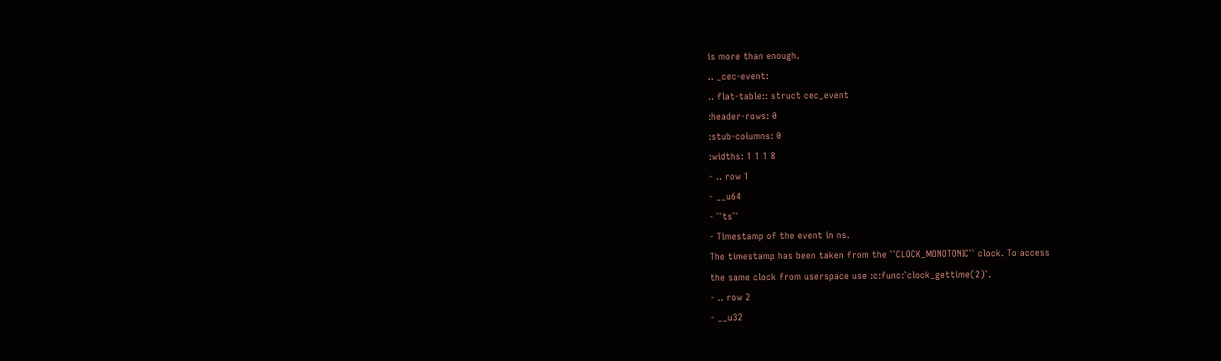is more than enough.
.. _cec-event:
.. flat-table:: struct cec_event
:header-rows: 0
:stub-columns: 0
:widths: 1 1 1 8
- .. row 1
- __u64
- ``ts``
- Timestamp of the event in ns.
The timestamp has been taken from the ``CLOCK_MONOTONIC`` clock. To access
the same clock from userspace use :c:func:`clock_gettime(2)`.
- .. row 2
- __u32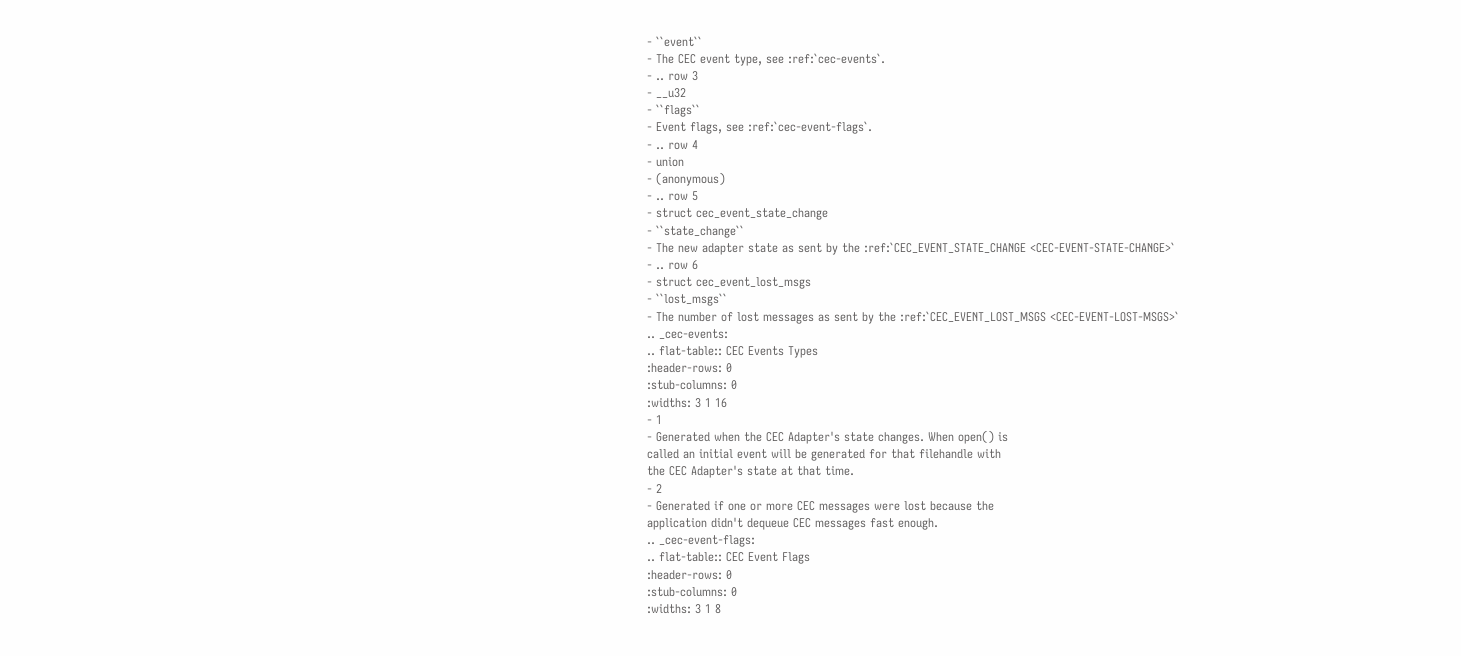- ``event``
- The CEC event type, see :ref:`cec-events`.
- .. row 3
- __u32
- ``flags``
- Event flags, see :ref:`cec-event-flags`.
- .. row 4
- union
- (anonymous)
- .. row 5
- struct cec_event_state_change
- ``state_change``
- The new adapter state as sent by the :ref:`CEC_EVENT_STATE_CHANGE <CEC-EVENT-STATE-CHANGE>`
- .. row 6
- struct cec_event_lost_msgs
- ``lost_msgs``
- The number of lost messages as sent by the :ref:`CEC_EVENT_LOST_MSGS <CEC-EVENT-LOST-MSGS>`
.. _cec-events:
.. flat-table:: CEC Events Types
:header-rows: 0
:stub-columns: 0
:widths: 3 1 16
- 1
- Generated when the CEC Adapter's state changes. When open() is
called an initial event will be generated for that filehandle with
the CEC Adapter's state at that time.
- 2
- Generated if one or more CEC messages were lost because the
application didn't dequeue CEC messages fast enough.
.. _cec-event-flags:
.. flat-table:: CEC Event Flags
:header-rows: 0
:stub-columns: 0
:widths: 3 1 8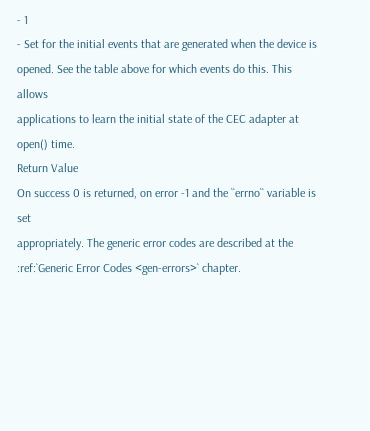- 1
- Set for the initial events that are generated when the device is
opened. See the table above for which events do this. This allows
applications to learn the initial state of the CEC adapter at
open() time.
Return Value
On success 0 is returned, on error -1 and the ``errno`` variable is set
appropriately. The generic error codes are described at the
:ref:`Generic Error Codes <gen-errors>` chapter.